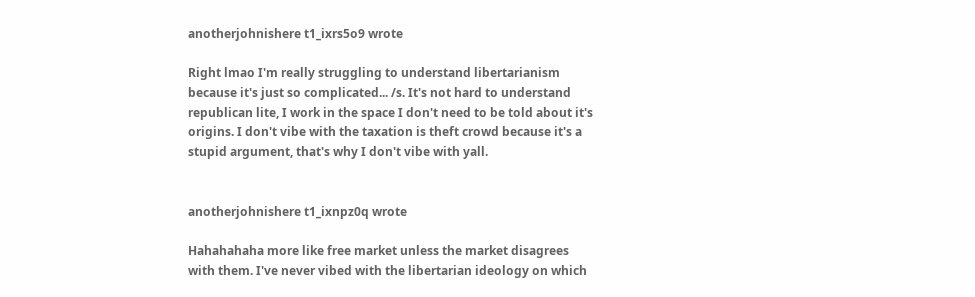anotherjohnishere t1_ixrs5o9 wrote

Right lmao I'm really struggling to understand libertarianism because it's just so complicated... /s. It's not hard to understand republican lite, I work in the space I don't need to be told about it's origins. I don't vibe with the taxation is theft crowd because it's a stupid argument, that's why I don't vibe with yall.


anotherjohnishere t1_ixnpz0q wrote

Hahahahaha more like free market unless the market disagrees with them. I've never vibed with the libertarian ideology on which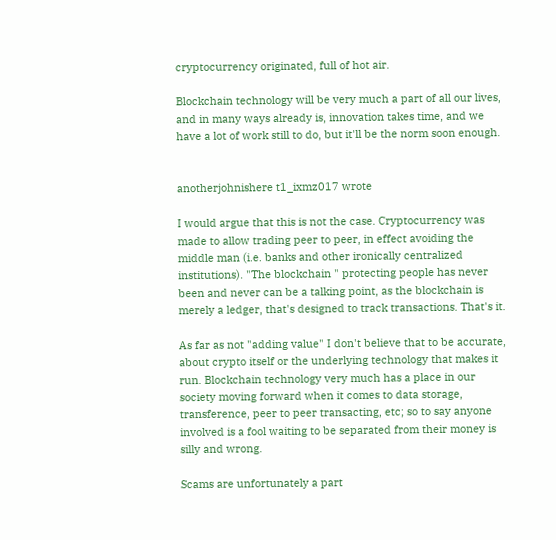cryptocurrency originated, full of hot air.

Blockchain technology will be very much a part of all our lives, and in many ways already is, innovation takes time, and we have a lot of work still to do, but it'll be the norm soon enough.


anotherjohnishere t1_ixmz017 wrote

I would argue that this is not the case. Cryptocurrency was made to allow trading peer to peer, in effect avoiding the middle man (i.e. banks and other ironically centralized institutions). "The blockchain " protecting people has never been and never can be a talking point, as the blockchain is merely a ledger, that's designed to track transactions. That's it.

As far as not "adding value" I don't believe that to be accurate, about crypto itself or the underlying technology that makes it run. Blockchain technology very much has a place in our society moving forward when it comes to data storage, transference, peer to peer transacting, etc; so to say anyone involved is a fool waiting to be separated from their money is silly and wrong.

Scams are unfortunately a part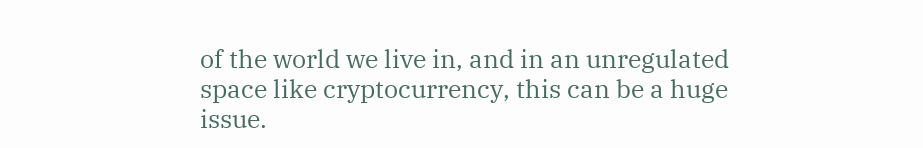of the world we live in, and in an unregulated space like cryptocurrency, this can be a huge issue.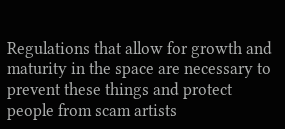Regulations that allow for growth and maturity in the space are necessary to prevent these things and protect people from scam artists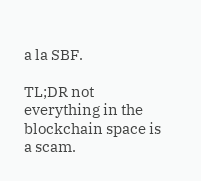a la SBF.

TL;DR not everything in the blockchain space is a scam.